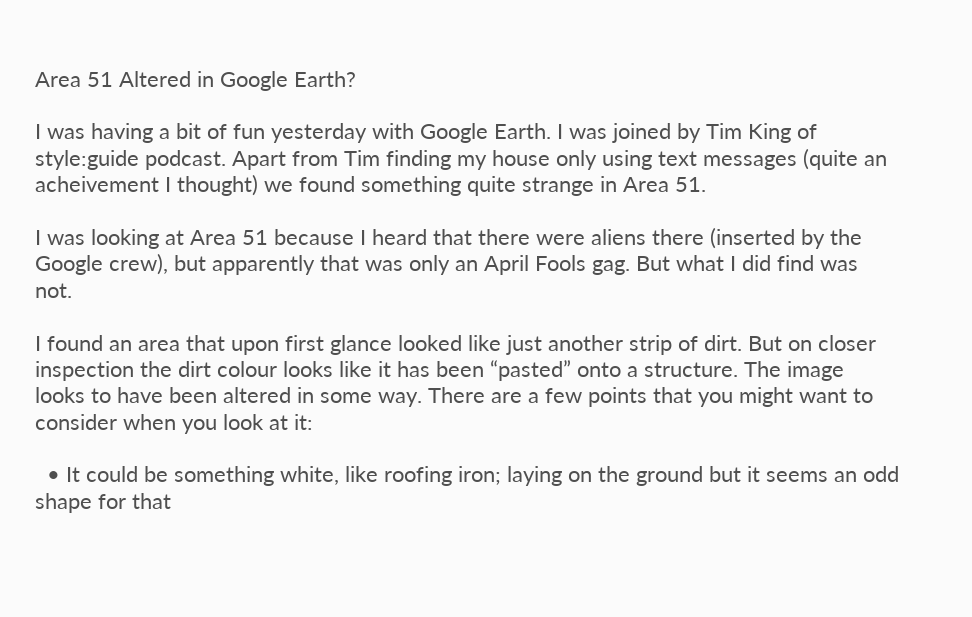Area 51 Altered in Google Earth?

I was having a bit of fun yesterday with Google Earth. I was joined by Tim King of style:guide podcast. Apart from Tim finding my house only using text messages (quite an acheivement I thought) we found something quite strange in Area 51.

I was looking at Area 51 because I heard that there were aliens there (inserted by the Google crew), but apparently that was only an April Fools gag. But what I did find was not.

I found an area that upon first glance looked like just another strip of dirt. But on closer inspection the dirt colour looks like it has been “pasted” onto a structure. The image looks to have been altered in some way. There are a few points that you might want to consider when you look at it:

  • It could be something white, like roofing iron; laying on the ground but it seems an odd shape for that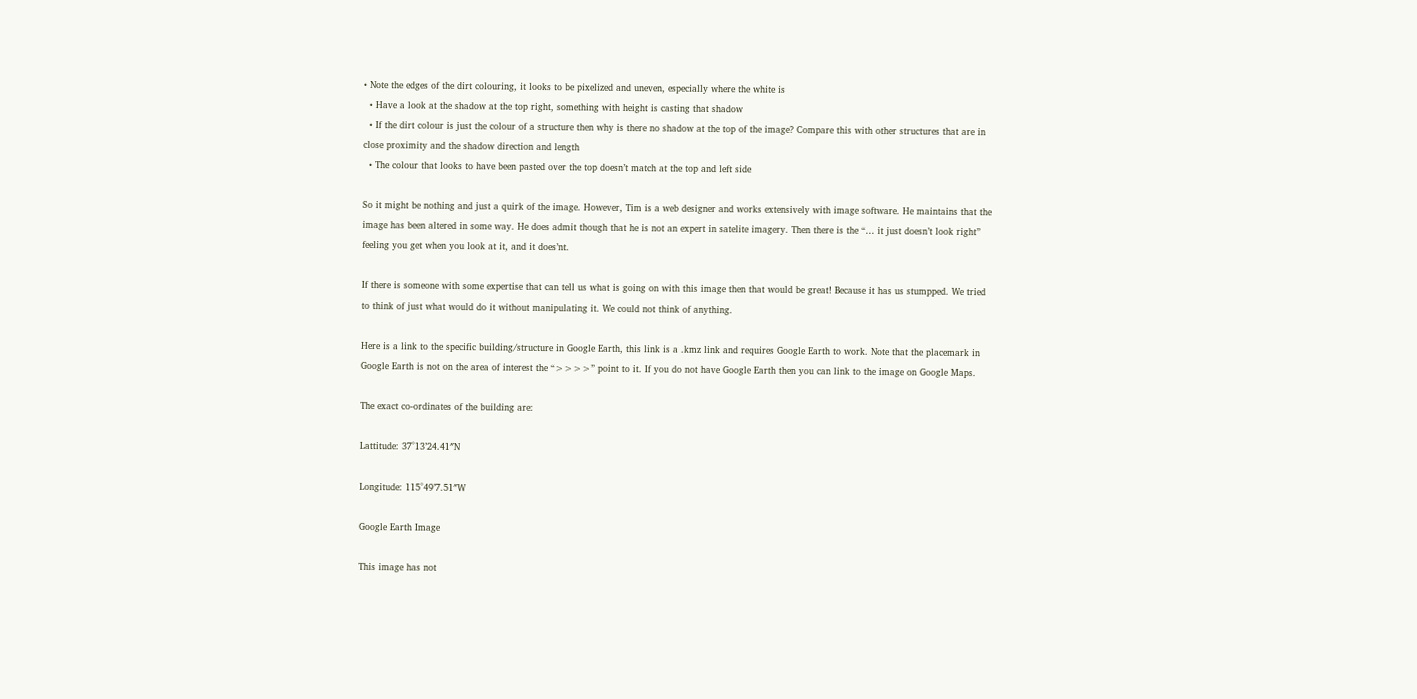• Note the edges of the dirt colouring, it looks to be pixelized and uneven, especially where the white is
  • Have a look at the shadow at the top right, something with height is casting that shadow
  • If the dirt colour is just the colour of a structure then why is there no shadow at the top of the image? Compare this with other structures that are in close proximity and the shadow direction and length
  • The colour that looks to have been pasted over the top doesn’t match at the top and left side

So it might be nothing and just a quirk of the image. However, Tim is a web designer and works extensively with image software. He maintains that the image has been altered in some way. He does admit though that he is not an expert in satelite imagery. Then there is the “… it just doesn’t look right” feeling you get when you look at it, and it does’nt.

If there is someone with some expertise that can tell us what is going on with this image then that would be great! Because it has us stumpped. We tried to think of just what would do it without manipulating it. We could not think of anything.

Here is a link to the specific building/structure in Google Earth, this link is a .kmz link and requires Google Earth to work. Note that the placemark in Google Earth is not on the area of interest the “>>>>” point to it. If you do not have Google Earth then you can link to the image on Google Maps.

The exact co-ordinates of the building are:

Lattitude: 37°13’24.41″N

Longitude: 115°49’7.51″W

Google Earth Image

This image has not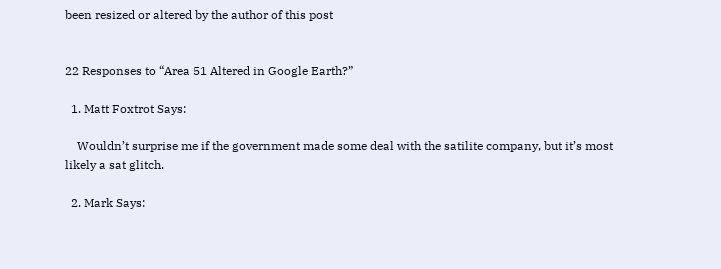been resized or altered by the author of this post


22 Responses to “Area 51 Altered in Google Earth?”

  1. Matt Foxtrot Says:

    Wouldn’t surprise me if the government made some deal with the satilite company, but it’s most likely a sat glitch.

  2. Mark Says: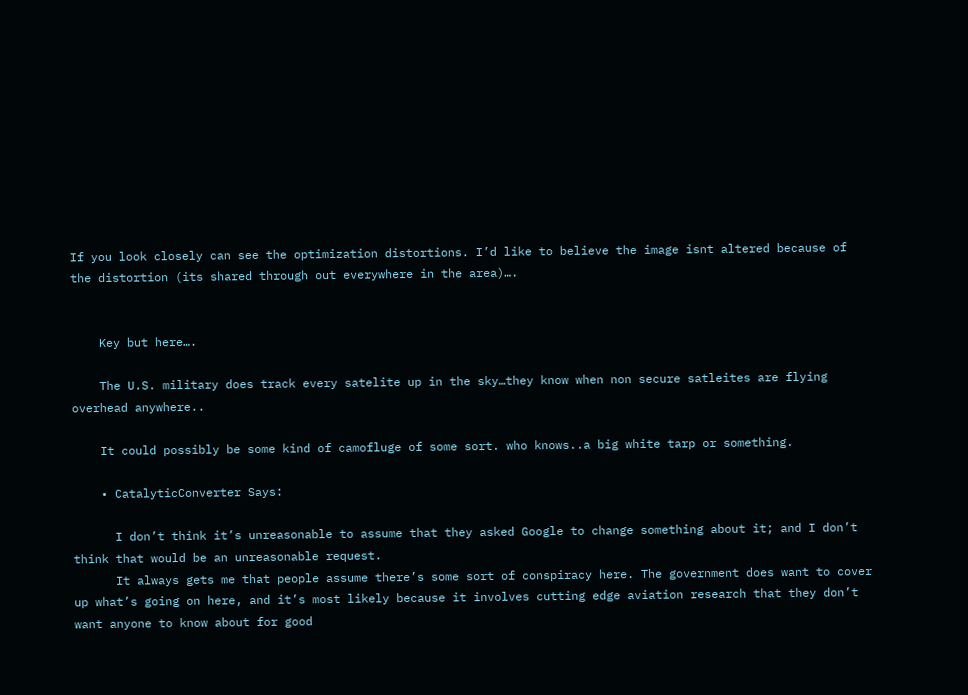If you look closely can see the optimization distortions. I’d like to believe the image isnt altered because of the distortion (its shared through out everywhere in the area)….


    Key but here….

    The U.S. military does track every satelite up in the sky…they know when non secure satleites are flying overhead anywhere..

    It could possibly be some kind of camofluge of some sort. who knows..a big white tarp or something.

    • CatalyticConverter Says:

      I don’t think it’s unreasonable to assume that they asked Google to change something about it; and I don’t think that would be an unreasonable request.
      It always gets me that people assume there’s some sort of conspiracy here. The government does want to cover up what’s going on here, and it’s most likely because it involves cutting edge aviation research that they don’t want anyone to know about for good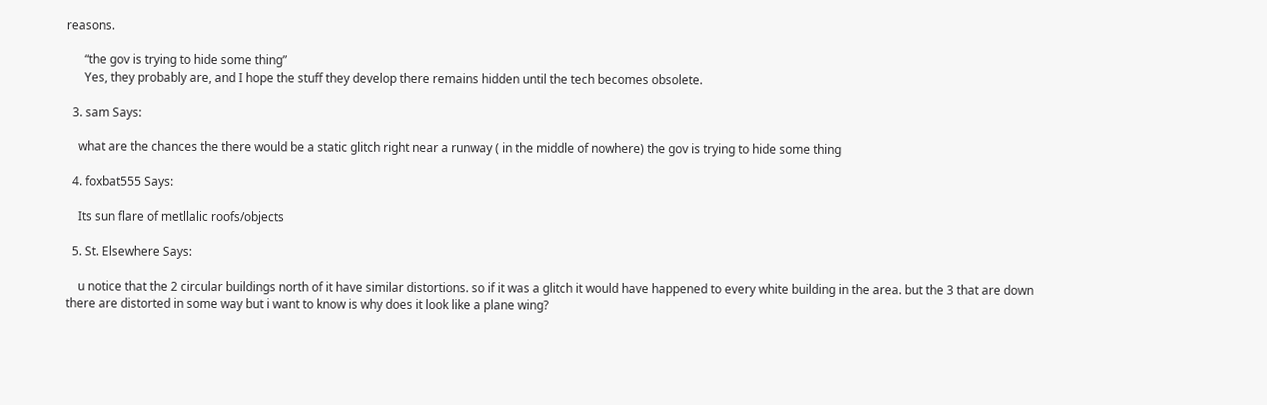reasons.

      “the gov is trying to hide some thing”
      Yes, they probably are, and I hope the stuff they develop there remains hidden until the tech becomes obsolete.

  3. sam Says:

    what are the chances the there would be a static glitch right near a runway ( in the middle of nowhere) the gov is trying to hide some thing

  4. foxbat555 Says:

    Its sun flare of metllalic roofs/objects

  5. St. Elsewhere Says:

    u notice that the 2 circular buildings north of it have similar distortions. so if it was a glitch it would have happened to every white building in the area. but the 3 that are down there are distorted in some way but i want to know is why does it look like a plane wing?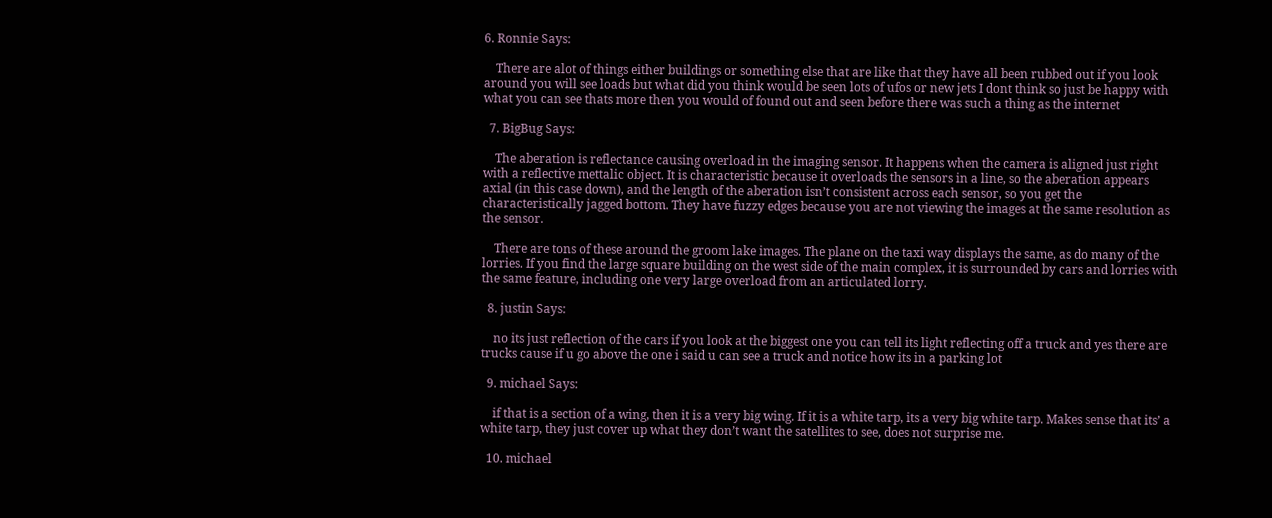6. Ronnie Says:

    There are alot of things either buildings or something else that are like that they have all been rubbed out if you look around you will see loads but what did you think would be seen lots of ufos or new jets I dont think so just be happy with what you can see thats more then you would of found out and seen before there was such a thing as the internet

  7. BigBug Says:

    The aberation is reflectance causing overload in the imaging sensor. It happens when the camera is aligned just right with a reflective mettalic object. It is characteristic because it overloads the sensors in a line, so the aberation appears axial (in this case down), and the length of the aberation isn’t consistent across each sensor, so you get the characteristically jagged bottom. They have fuzzy edges because you are not viewing the images at the same resolution as the sensor.

    There are tons of these around the groom lake images. The plane on the taxi way displays the same, as do many of the lorries. If you find the large square building on the west side of the main complex, it is surrounded by cars and lorries with the same feature, including one very large overload from an articulated lorry.

  8. justin Says:

    no its just reflection of the cars if you look at the biggest one you can tell its light reflecting off a truck and yes there are trucks cause if u go above the one i said u can see a truck and notice how its in a parking lot

  9. michael Says:

    if that is a section of a wing, then it is a very big wing. If it is a white tarp, its a very big white tarp. Makes sense that its’ a white tarp, they just cover up what they don’t want the satellites to see, does not surprise me.

  10. michael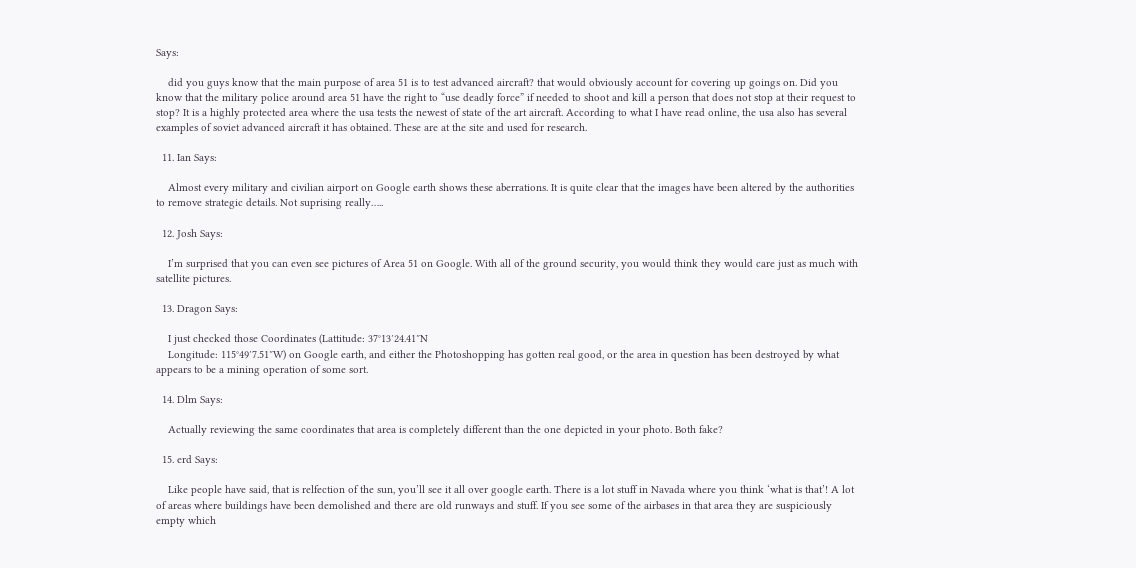Says:

    did you guys know that the main purpose of area 51 is to test advanced aircraft? that would obviously account for covering up goings on. Did you know that the military police around area 51 have the right to “use deadly force” if needed to shoot and kill a person that does not stop at their request to stop? It is a highly protected area where the usa tests the newest of state of the art aircraft. According to what I have read online, the usa also has several examples of soviet advanced aircraft it has obtained. These are at the site and used for research.

  11. Ian Says:

    Almost every military and civilian airport on Google earth shows these aberrations. It is quite clear that the images have been altered by the authorities to remove strategic details. Not suprising really…..

  12. Josh Says:

    I’m surprised that you can even see pictures of Area 51 on Google. With all of the ground security, you would think they would care just as much with satellite pictures.

  13. Dragon Says:

    I just checked those Coordinates (Lattitude: 37°13′24.41″N
    Longitude: 115°49′7.51″W) on Google earth, and either the Photoshopping has gotten real good, or the area in question has been destroyed by what appears to be a mining operation of some sort.

  14. Dlm Says:

    Actually reviewing the same coordinates that area is completely different than the one depicted in your photo. Both fake?

  15. erd Says:

    Like people have said, that is relfection of the sun, you’ll see it all over google earth. There is a lot stuff in Navada where you think ‘what is that’! A lot of areas where buildings have been demolished and there are old runways and stuff. If you see some of the airbases in that area they are suspiciously empty which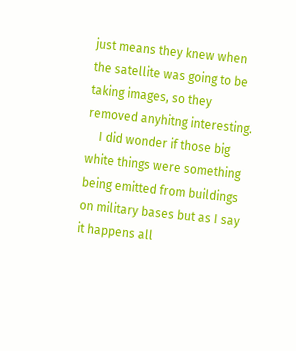just means they knew when the satellite was going to be taking images, so they removed anyhitng interesting.
    I did wonder if those big white things were something being emitted from buildings on military bases but as I say it happens all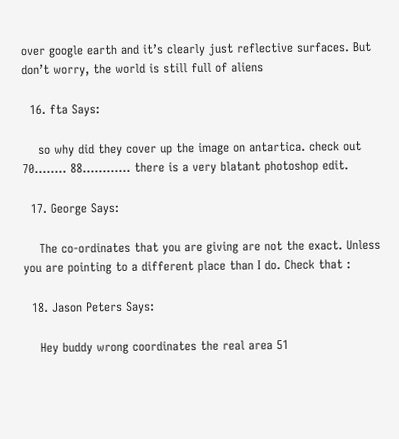over google earth and it’s clearly just reflective surfaces. But don’t worry, the world is still full of aliens

  16. fta Says:

    so why did they cover up the image on antartica. check out 70…….. 88………… there is a very blatant photoshop edit.

  17. George Says:

    The co-ordinates that you are giving are not the exact. Unless you are pointing to a different place than I do. Check that :

  18. Jason Peters Says:

    Hey buddy wrong coordinates the real area 51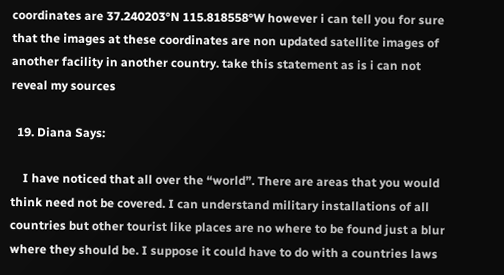coordinates are 37.240203°N 115.818558°W however i can tell you for sure that the images at these coordinates are non updated satellite images of another facility in another country. take this statement as is i can not reveal my sources

  19. Diana Says:

    I have noticed that all over the “world”. There are areas that you would think need not be covered. I can understand military installations of all countries but other tourist like places are no where to be found just a blur where they should be. I suppose it could have to do with a countries laws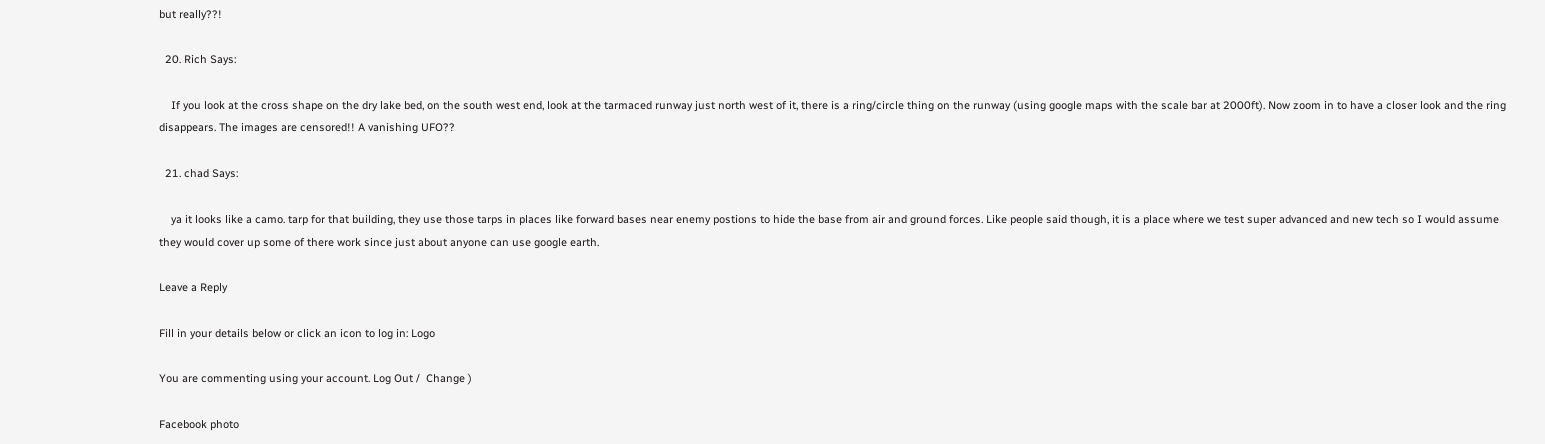but really??!

  20. Rich Says:

    If you look at the cross shape on the dry lake bed, on the south west end, look at the tarmaced runway just north west of it, there is a ring/circle thing on the runway (using google maps with the scale bar at 2000ft). Now zoom in to have a closer look and the ring disappears. The images are censored!! A vanishing UFO??

  21. chad Says:

    ya it looks like a camo. tarp for that building, they use those tarps in places like forward bases near enemy postions to hide the base from air and ground forces. Like people said though, it is a place where we test super advanced and new tech so I would assume they would cover up some of there work since just about anyone can use google earth.

Leave a Reply

Fill in your details below or click an icon to log in: Logo

You are commenting using your account. Log Out /  Change )

Facebook photo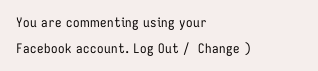You are commenting using your Facebook account. Log Out /  Change )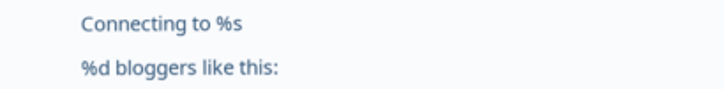Connecting to %s

%d bloggers like this: